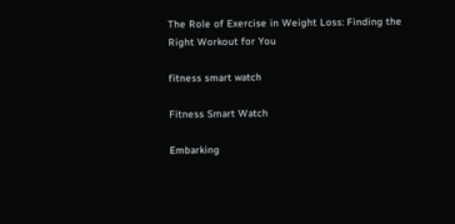The Role of Exercise in Weight Loss: Finding the Right Workout for You

fitness smart watch

Fitness Smart Watch

Embarking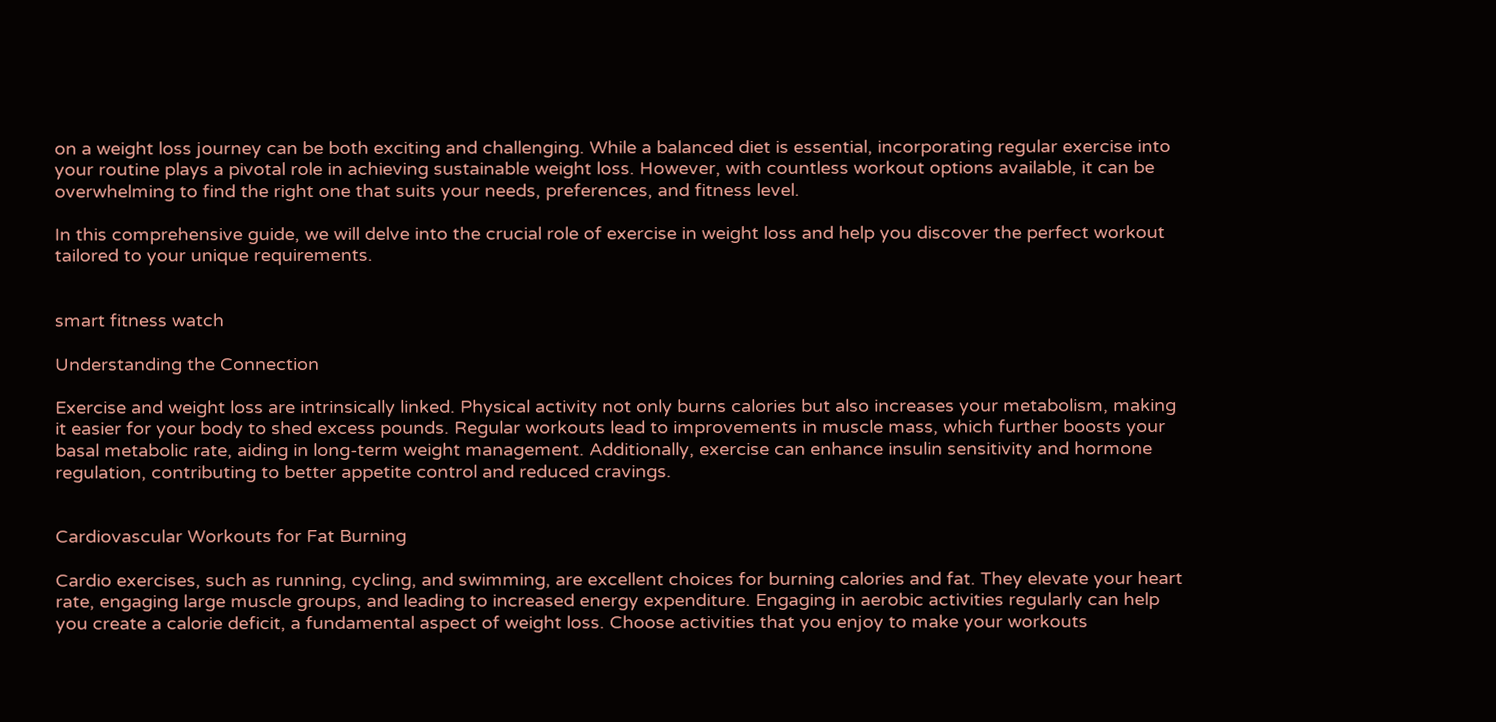on a weight loss journey can be both exciting and challenging. While a balanced diet is essential, incorporating regular exercise into your routine plays a pivotal role in achieving sustainable weight loss. However, with countless workout options available, it can be overwhelming to find the right one that suits your needs, preferences, and fitness level.

In this comprehensive guide, we will delve into the crucial role of exercise in weight loss and help you discover the perfect workout tailored to your unique requirements.


smart fitness watch

Understanding the Connection

Exercise and weight loss are intrinsically linked. Physical activity not only burns calories but also increases your metabolism, making it easier for your body to shed excess pounds. Regular workouts lead to improvements in muscle mass, which further boosts your basal metabolic rate, aiding in long-term weight management. Additionally, exercise can enhance insulin sensitivity and hormone regulation, contributing to better appetite control and reduced cravings.


Cardiovascular Workouts for Fat Burning

Cardio exercises, such as running, cycling, and swimming, are excellent choices for burning calories and fat. They elevate your heart rate, engaging large muscle groups, and leading to increased energy expenditure. Engaging in aerobic activities regularly can help you create a calorie deficit, a fundamental aspect of weight loss. Choose activities that you enjoy to make your workouts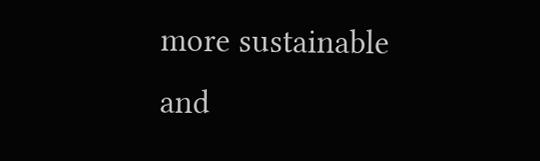more sustainable and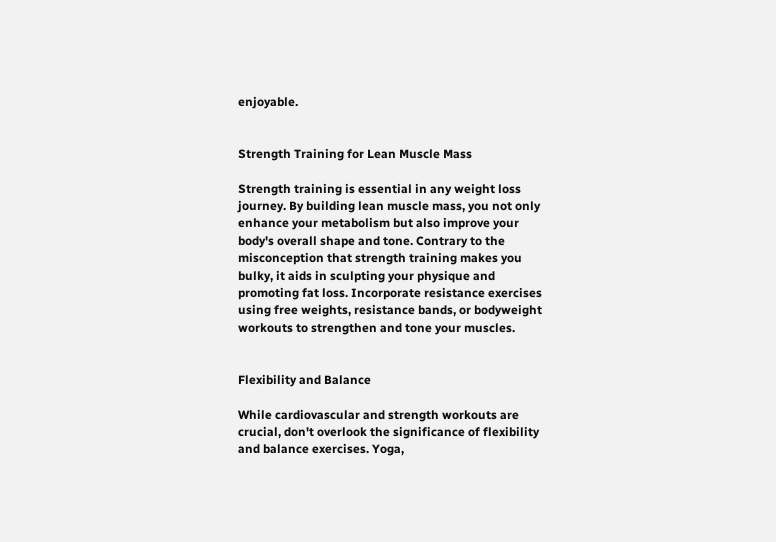enjoyable.


Strength Training for Lean Muscle Mass

Strength training is essential in any weight loss journey. By building lean muscle mass, you not only enhance your metabolism but also improve your body's overall shape and tone. Contrary to the misconception that strength training makes you bulky, it aids in sculpting your physique and promoting fat loss. Incorporate resistance exercises using free weights, resistance bands, or bodyweight workouts to strengthen and tone your muscles.


Flexibility and Balance

While cardiovascular and strength workouts are crucial, don't overlook the significance of flexibility and balance exercises. Yoga,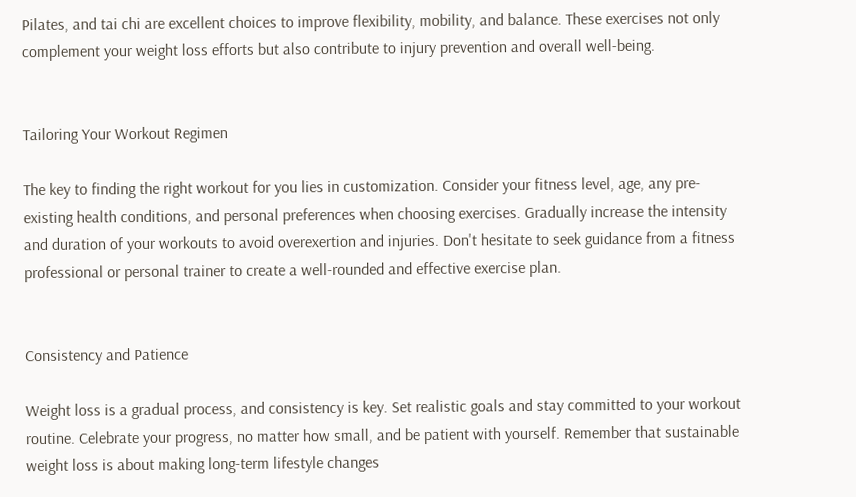Pilates, and tai chi are excellent choices to improve flexibility, mobility, and balance. These exercises not only complement your weight loss efforts but also contribute to injury prevention and overall well-being.


Tailoring Your Workout Regimen

The key to finding the right workout for you lies in customization. Consider your fitness level, age, any pre-existing health conditions, and personal preferences when choosing exercises. Gradually increase the intensity and duration of your workouts to avoid overexertion and injuries. Don't hesitate to seek guidance from a fitness professional or personal trainer to create a well-rounded and effective exercise plan.


Consistency and Patience

Weight loss is a gradual process, and consistency is key. Set realistic goals and stay committed to your workout routine. Celebrate your progress, no matter how small, and be patient with yourself. Remember that sustainable weight loss is about making long-term lifestyle changes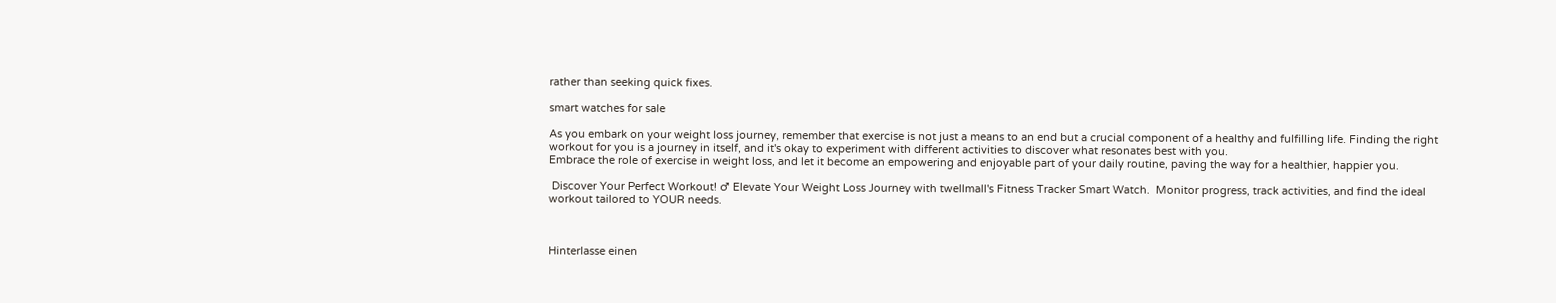rather than seeking quick fixes.

smart watches for sale

As you embark on your weight loss journey, remember that exercise is not just a means to an end but a crucial component of a healthy and fulfilling life. Finding the right workout for you is a journey in itself, and it's okay to experiment with different activities to discover what resonates best with you.
Embrace the role of exercise in weight loss, and let it become an empowering and enjoyable part of your daily routine, paving the way for a healthier, happier you.

 Discover Your Perfect Workout! ♂ Elevate Your Weight Loss Journey with twellmall's Fitness Tracker Smart Watch.  Monitor progress, track activities, and find the ideal workout tailored to YOUR needs.



Hinterlasse einen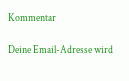Kommentar

Deine Email-Adresse wird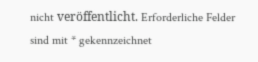nicht veröffentlicht. Erforderliche Felder sind mit * gekennzeichnet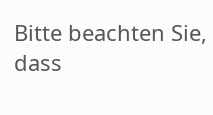Bitte beachten Sie, dass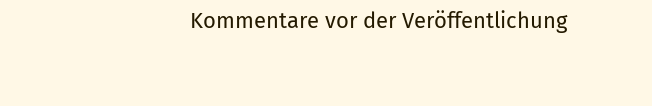Kommentare vor der Veröffentlichung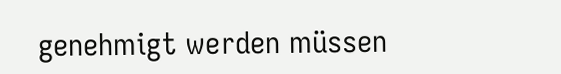genehmigt werden müssen